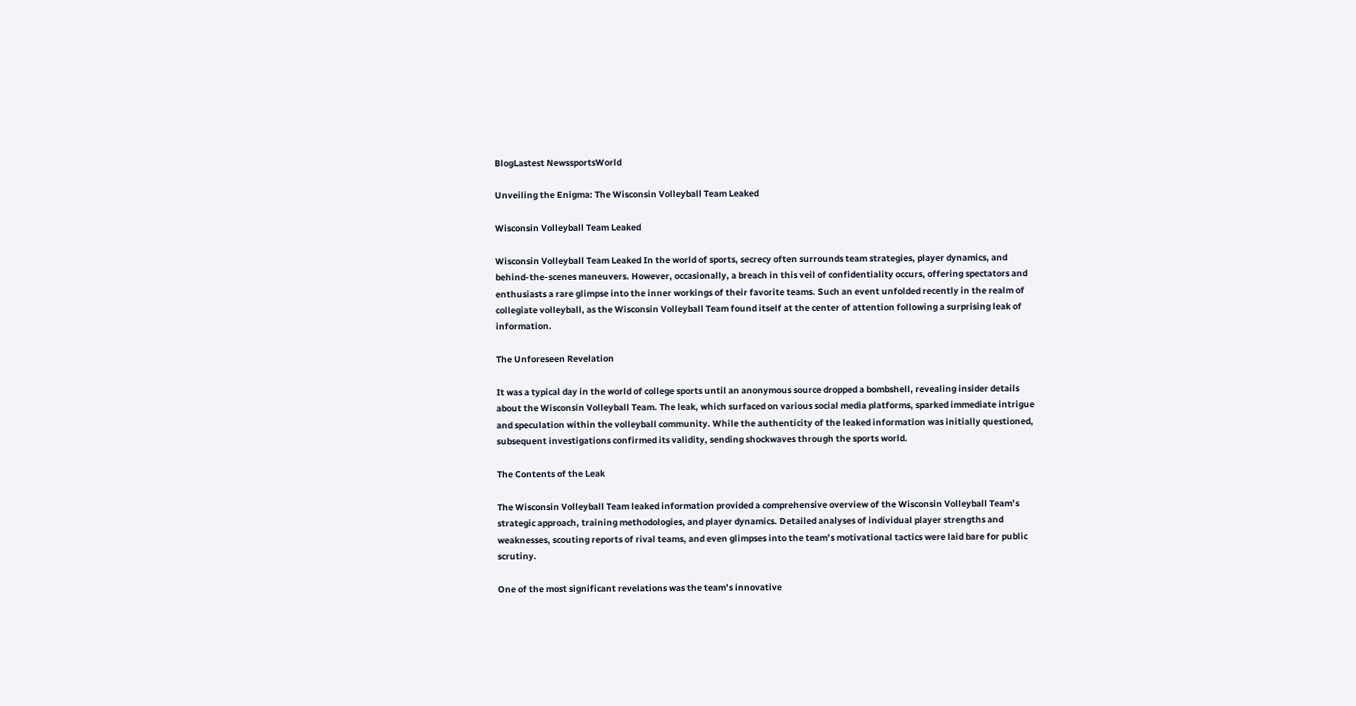BlogLastest NewssportsWorld

Unveiling the Enigma: The Wisconsin Volleyball Team Leaked

Wisconsin Volleyball Team Leaked

Wisconsin Volleyball Team Leaked In the world of sports, secrecy often surrounds team strategies, player dynamics, and behind-the-scenes maneuvers. However, occasionally, a breach in this veil of confidentiality occurs, offering spectators and enthusiasts a rare glimpse into the inner workings of their favorite teams. Such an event unfolded recently in the realm of collegiate volleyball, as the Wisconsin Volleyball Team found itself at the center of attention following a surprising leak of information.

The Unforeseen Revelation

It was a typical day in the world of college sports until an anonymous source dropped a bombshell, revealing insider details about the Wisconsin Volleyball Team. The leak, which surfaced on various social media platforms, sparked immediate intrigue and speculation within the volleyball community. While the authenticity of the leaked information was initially questioned, subsequent investigations confirmed its validity, sending shockwaves through the sports world.

The Contents of the Leak

The Wisconsin Volleyball Team leaked information provided a comprehensive overview of the Wisconsin Volleyball Team’s strategic approach, training methodologies, and player dynamics. Detailed analyses of individual player strengths and weaknesses, scouting reports of rival teams, and even glimpses into the team’s motivational tactics were laid bare for public scrutiny.

One of the most significant revelations was the team’s innovative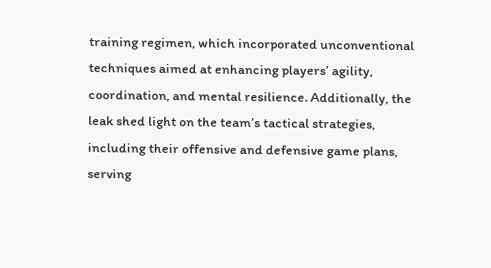training regimen, which incorporated unconventional techniques aimed at enhancing players’ agility, coordination, and mental resilience. Additionally, the leak shed light on the team’s tactical strategies, including their offensive and defensive game plans, serving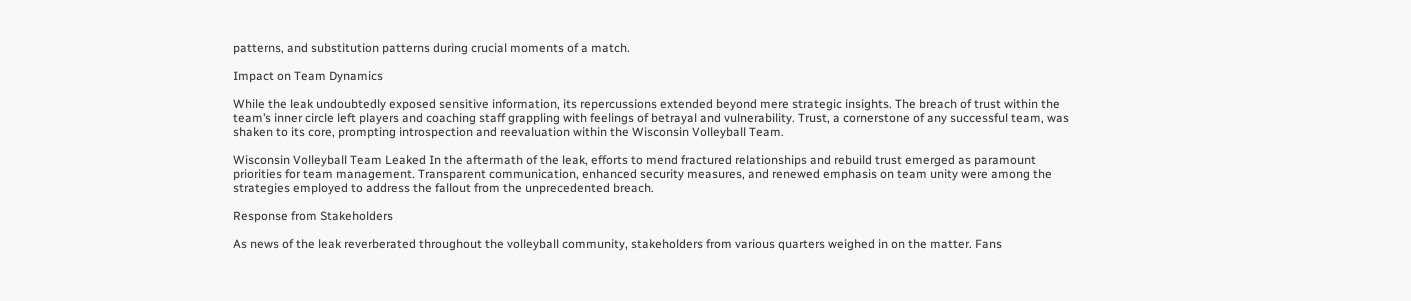patterns, and substitution patterns during crucial moments of a match.

Impact on Team Dynamics

While the leak undoubtedly exposed sensitive information, its repercussions extended beyond mere strategic insights. The breach of trust within the team’s inner circle left players and coaching staff grappling with feelings of betrayal and vulnerability. Trust, a cornerstone of any successful team, was shaken to its core, prompting introspection and reevaluation within the Wisconsin Volleyball Team.

Wisconsin Volleyball Team Leaked In the aftermath of the leak, efforts to mend fractured relationships and rebuild trust emerged as paramount priorities for team management. Transparent communication, enhanced security measures, and renewed emphasis on team unity were among the strategies employed to address the fallout from the unprecedented breach.

Response from Stakeholders

As news of the leak reverberated throughout the volleyball community, stakeholders from various quarters weighed in on the matter. Fans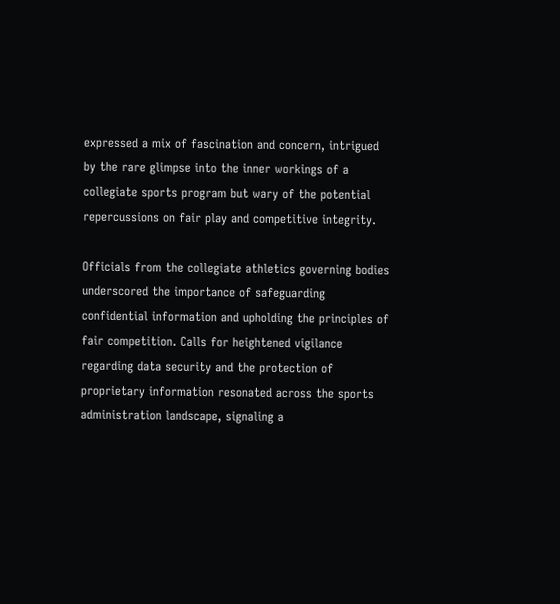expressed a mix of fascination and concern, intrigued by the rare glimpse into the inner workings of a collegiate sports program but wary of the potential repercussions on fair play and competitive integrity.

Officials from the collegiate athletics governing bodies underscored the importance of safeguarding confidential information and upholding the principles of fair competition. Calls for heightened vigilance regarding data security and the protection of proprietary information resonated across the sports administration landscape, signaling a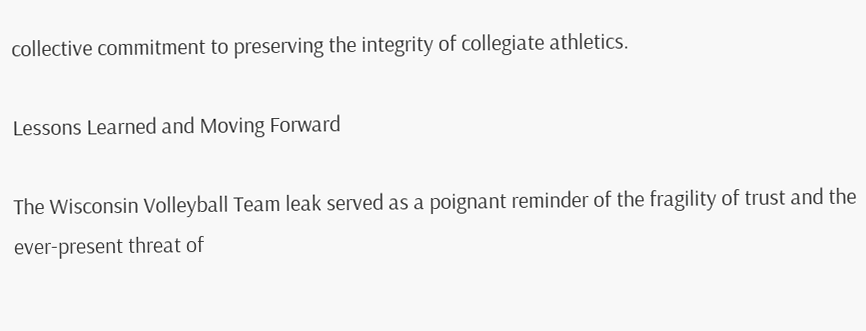collective commitment to preserving the integrity of collegiate athletics.

Lessons Learned and Moving Forward

The Wisconsin Volleyball Team leak served as a poignant reminder of the fragility of trust and the ever-present threat of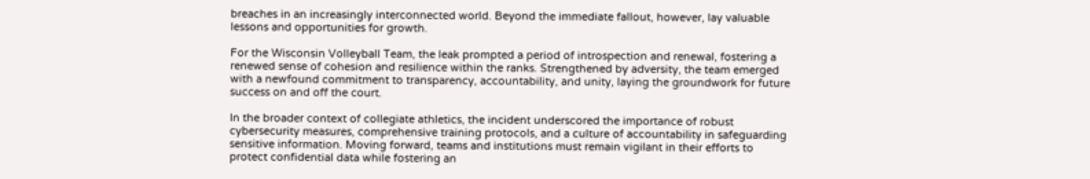breaches in an increasingly interconnected world. Beyond the immediate fallout, however, lay valuable lessons and opportunities for growth.

For the Wisconsin Volleyball Team, the leak prompted a period of introspection and renewal, fostering a renewed sense of cohesion and resilience within the ranks. Strengthened by adversity, the team emerged with a newfound commitment to transparency, accountability, and unity, laying the groundwork for future success on and off the court.

In the broader context of collegiate athletics, the incident underscored the importance of robust cybersecurity measures, comprehensive training protocols, and a culture of accountability in safeguarding sensitive information. Moving forward, teams and institutions must remain vigilant in their efforts to protect confidential data while fostering an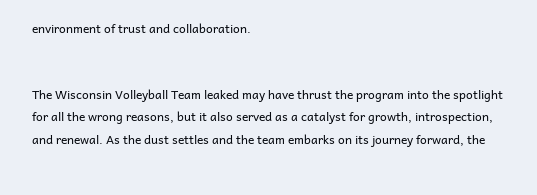environment of trust and collaboration.


The Wisconsin Volleyball Team leaked may have thrust the program into the spotlight for all the wrong reasons, but it also served as a catalyst for growth, introspection, and renewal. As the dust settles and the team embarks on its journey forward, the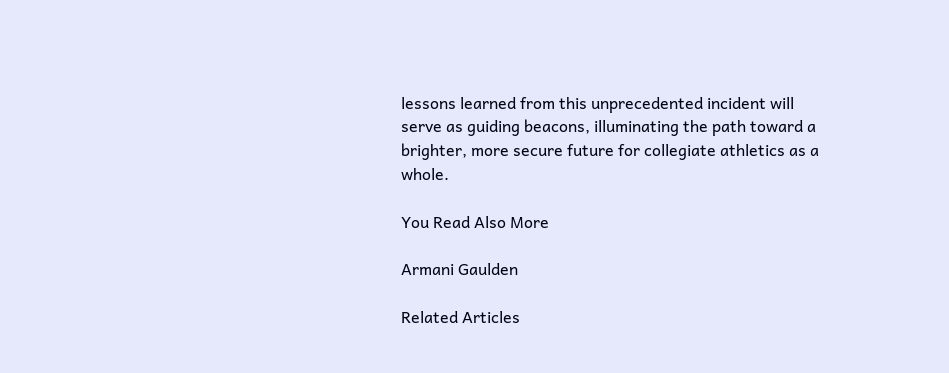lessons learned from this unprecedented incident will serve as guiding beacons, illuminating the path toward a brighter, more secure future for collegiate athletics as a whole.

You Read Also More

Armani Gaulden

Related Articles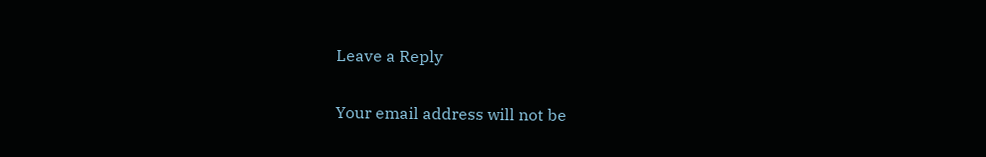Leave a Reply

Your email address will not be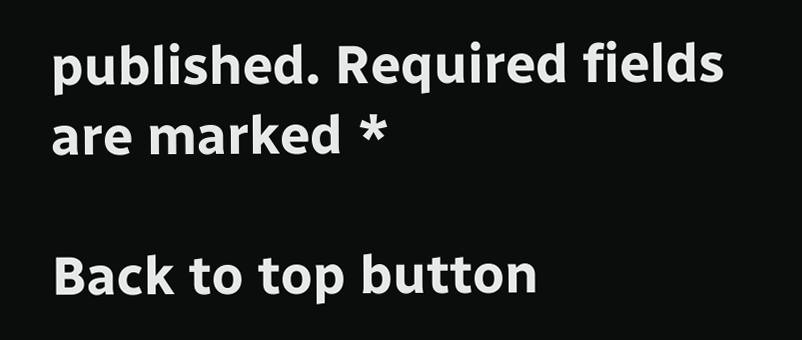published. Required fields are marked *

Back to top button